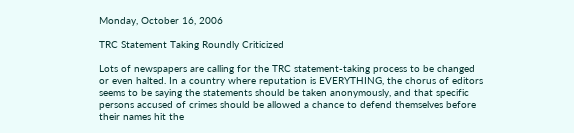Monday, October 16, 2006

TRC Statement Taking Roundly Criticized

Lots of newspapers are calling for the TRC statement-taking process to be changed or even halted. In a country where reputation is EVERYTHING, the chorus of editors seems to be saying the statements should be taken anonymously, and that specific persons accused of crimes should be allowed a chance to defend themselves before their names hit the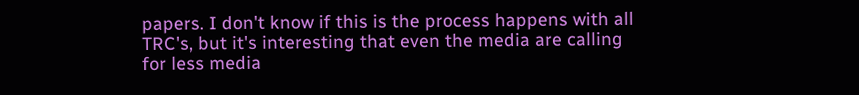papers. I don't know if this is the process happens with all TRC's, but it's interesting that even the media are calling for less media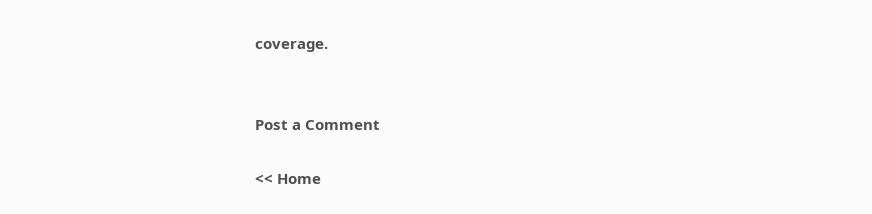coverage.


Post a Comment

<< Home